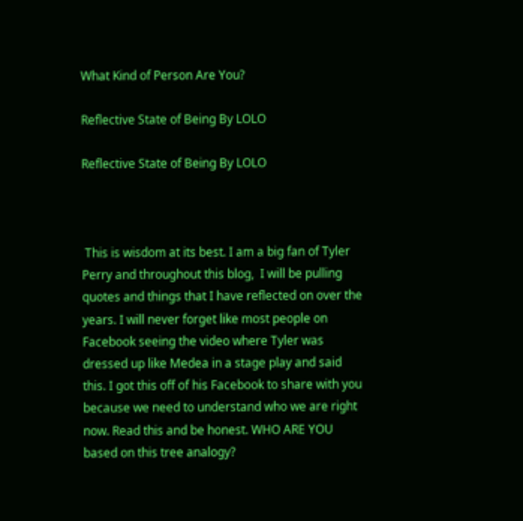What Kind of Person Are You?

Reflective State of Being By LOLO

Reflective State of Being By LOLO



 This is wisdom at its best. I am a big fan of Tyler Perry and throughout this blog,  I will be pulling quotes and things that I have reflected on over the years. I will never forget like most people on Facebook seeing the video where Tyler was dressed up like Medea in a stage play and said this. I got this off of his Facebook to share with you because we need to understand who we are right now. Read this and be honest. WHO ARE YOU based on this tree analogy?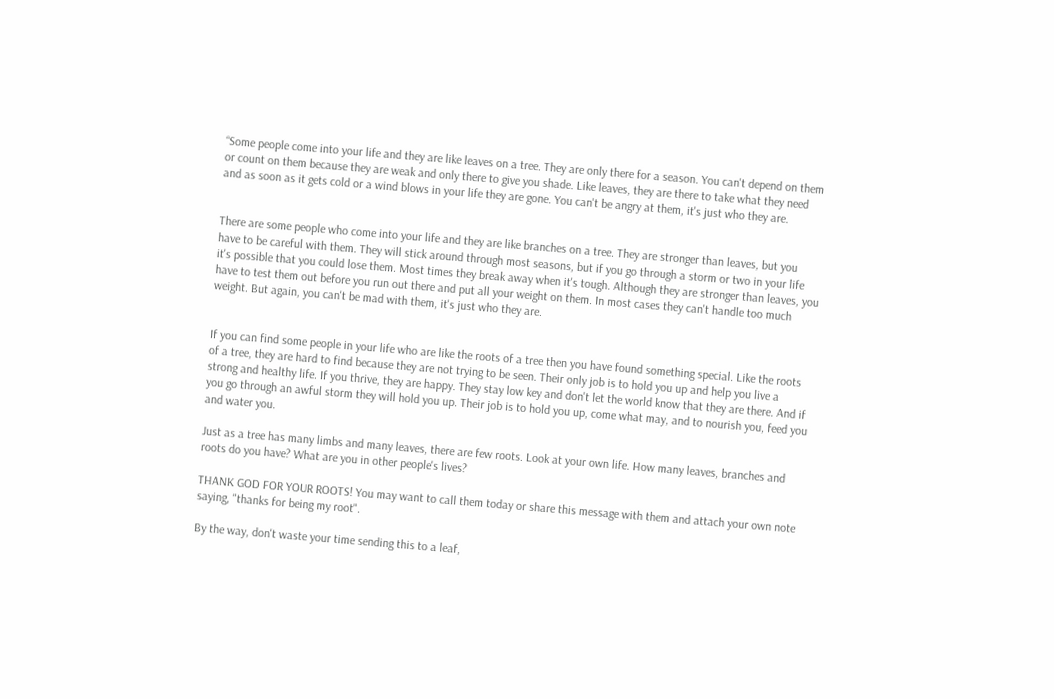“Some people come into your life and they are like leaves on a tree. They are only there for a season. You can't depend on them or count on them because they are weak and only there to give you shade. Like leaves, they are there to take what they need and as soon as it gets cold or a wind blows in your life they are gone. You can't be angry at them, it's just who they are.


There are some people who come into your life and they are like branches on a tree. They are stronger than leaves, but you have to be careful with them. They will stick around through most seasons, but if you go through a storm or two in your life it's possible that you could lose them. Most times they break away when it's tough. Although they are stronger than leaves, you have to test them out before you run out there and put all your weight on them. In most cases they can't handle too much weight. But again, you can't be mad with them, it's just who they are.


If you can find some people in your life who are like the roots of a tree then you have found something special. Like the roots of a tree, they are hard to find because they are not trying to be seen. Their only job is to hold you up and help you live a strong and healthy life. If you thrive, they are happy. They stay low key and don't let the world know that they are there. And if you go through an awful storm they will hold you up. Their job is to hold you up, come what may, and to nourish you, feed you and water you.

Just as a tree has many limbs and many leaves, there are few roots. Look at your own life. How many leaves, branches and roots do you have? What are you in other people's lives?

THANK GOD FOR YOUR ROOTS! You may want to call them today or share this message with them and attach your own note saying, "thanks for being my root".

By the way, don't waste your time sending this to a leaf,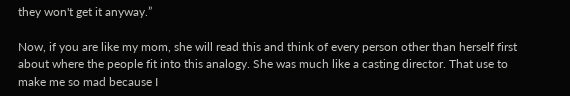they won't get it anyway.”

Now, if you are like my mom, she will read this and think of every person other than herself first about where the people fit into this analogy. She was much like a casting director. That use to make me so mad because I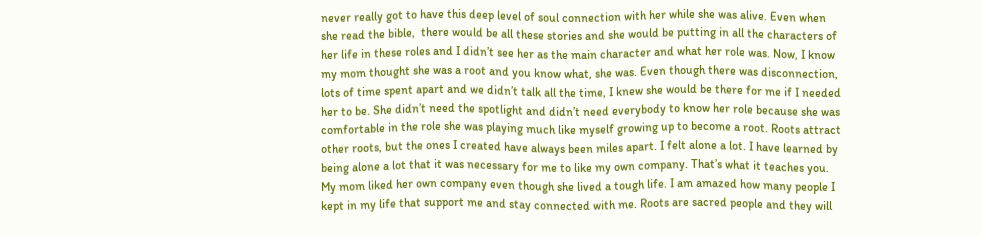never really got to have this deep level of soul connection with her while she was alive. Even when she read the bible,  there would be all these stories and she would be putting in all the characters of her life in these roles and I didn’t see her as the main character and what her role was. Now, I know my mom thought she was a root and you know what, she was. Even though there was disconnection, lots of time spent apart and we didn’t talk all the time, I knew she would be there for me if I needed her to be. She didn’t need the spotlight and didn’t need everybody to know her role because she was comfortable in the role she was playing much like myself growing up to become a root. Roots attract other roots, but the ones I created have always been miles apart. I felt alone a lot. I have learned by being alone a lot that it was necessary for me to like my own company. That’s what it teaches you. My mom liked her own company even though she lived a tough life. I am amazed how many people I kept in my life that support me and stay connected with me. Roots are sacred people and they will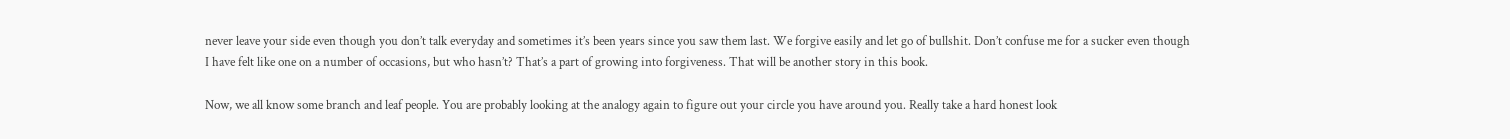never leave your side even though you don’t talk everyday and sometimes it’s been years since you saw them last. We forgive easily and let go of bullshit. Don’t confuse me for a sucker even though I have felt like one on a number of occasions, but who hasn’t? That’s a part of growing into forgiveness. That will be another story in this book.

Now, we all know some branch and leaf people. You are probably looking at the analogy again to figure out your circle you have around you. Really take a hard honest look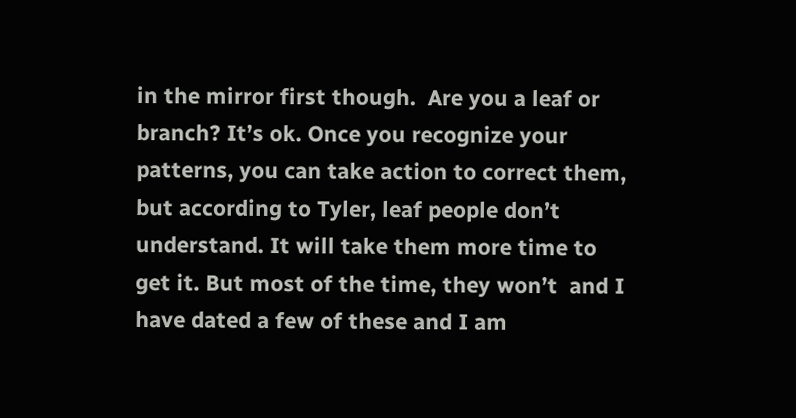in the mirror first though.  Are you a leaf or branch? It’s ok. Once you recognize your patterns, you can take action to correct them, but according to Tyler, leaf people don’t understand. It will take them more time to get it. But most of the time, they won’t  and I have dated a few of these and I am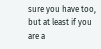sure you have too, but at least if you are a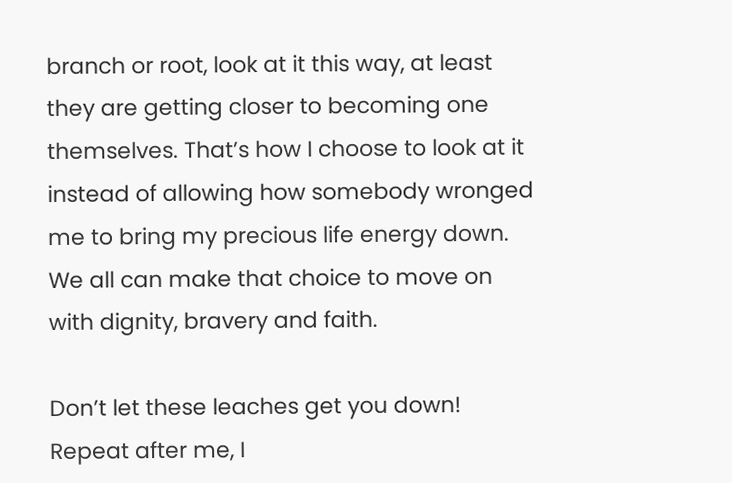branch or root, look at it this way, at least they are getting closer to becoming one themselves. That’s how I choose to look at it instead of allowing how somebody wronged me to bring my precious life energy down. We all can make that choice to move on with dignity, bravery and faith.

Don’t let these leaches get you down! Repeat after me, I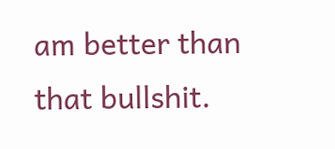am better than that bullshit.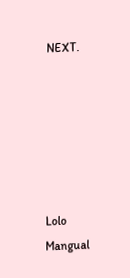NEXT.






Lolo Mangual